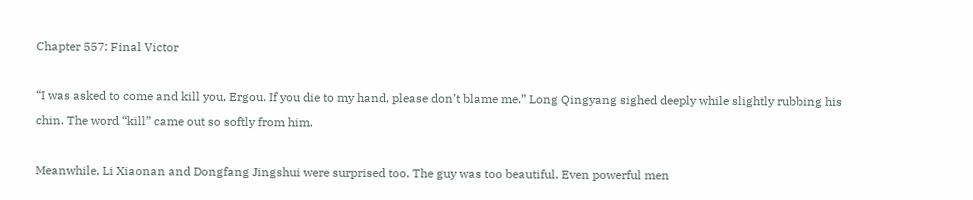Chapter 557: Final Victor

“I was asked to come and kill you, Ergou. If you die to my hand, please don’t blame me.” Long Qingyang sighed deeply while slightly rubbing his chin. The word “kill” came out so softly from him.

Meanwhile, Li Xiaonan and Dongfang Jingshui were surprised too. The guy was too beautiful. Even powerful men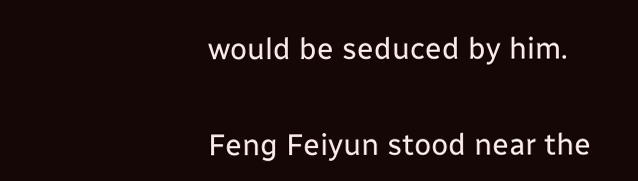would be seduced by him.

Feng Feiyun stood near the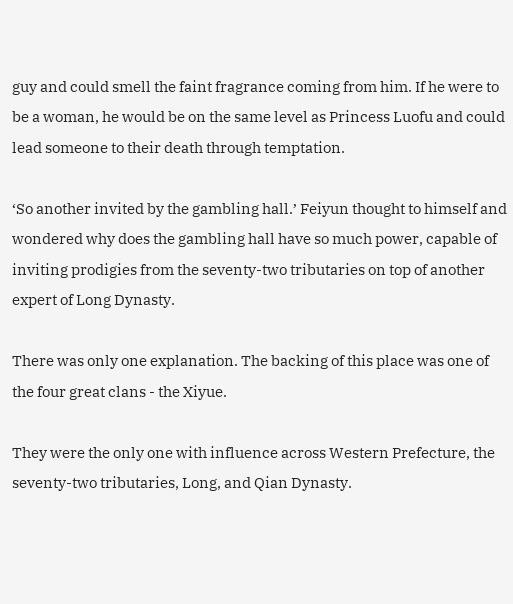guy and could smell the faint fragrance coming from him. If he were to be a woman, he would be on the same level as Princess Luofu and could lead someone to their death through temptation.

‘So another invited by the gambling hall.’ Feiyun thought to himself and wondered why does the gambling hall have so much power, capable of inviting prodigies from the seventy-two tributaries on top of another expert of Long Dynasty.

There was only one explanation. The backing of this place was one of the four great clans - the Xiyue.

They were the only one with influence across Western Prefecture, the seventy-two tributaries, Long, and Qian Dynasty.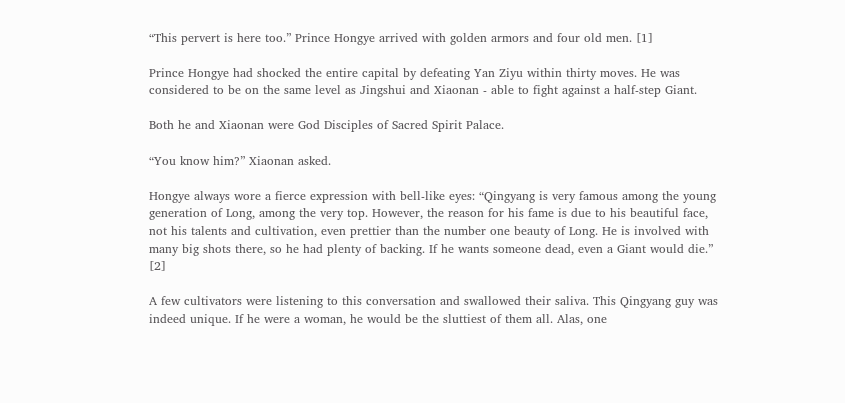“This pervert is here too.” Prince Hongye arrived with golden armors and four old men. [1]

Prince Hongye had shocked the entire capital by defeating Yan Ziyu within thirty moves. He was considered to be on the same level as Jingshui and Xiaonan - able to fight against a half-step Giant.

Both he and Xiaonan were God Disciples of Sacred Spirit Palace.

“You know him?” Xiaonan asked.

Hongye always wore a fierce expression with bell-like eyes: “Qingyang is very famous among the young generation of Long, among the very top. However, the reason for his fame is due to his beautiful face, not his talents and cultivation, even prettier than the number one beauty of Long. He is involved with many big shots there, so he had plenty of backing. If he wants someone dead, even a Giant would die.” [2]

A few cultivators were listening to this conversation and swallowed their saliva. This Qingyang guy was indeed unique. If he were a woman, he would be the sluttiest of them all. Alas, one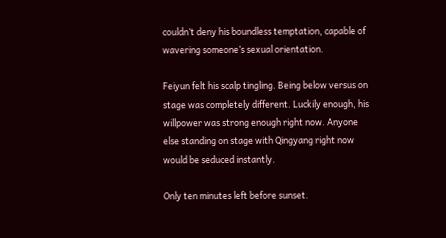couldn’t deny his boundless temptation, capable of wavering someone’s sexual orientation.

Feiyun felt his scalp tingling. Being below versus on stage was completely different. Luckily enough, his willpower was strong enough right now. Anyone else standing on stage with Qingyang right now would be seduced instantly.

Only ten minutes left before sunset.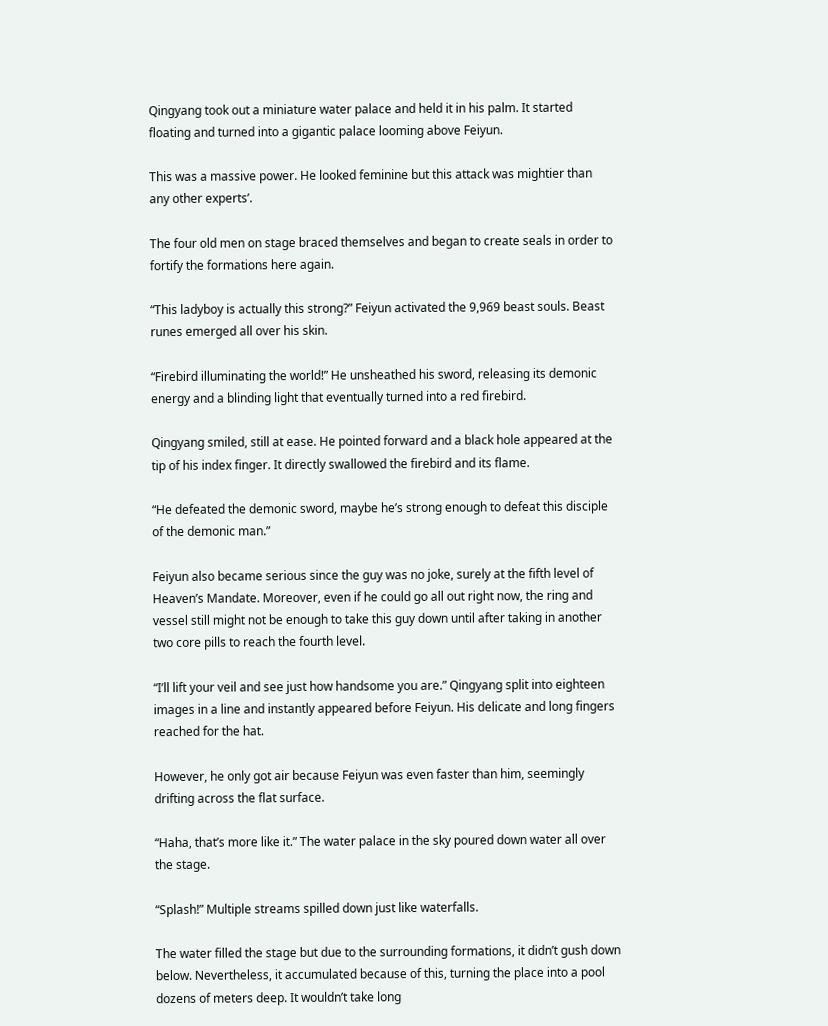Qingyang took out a miniature water palace and held it in his palm. It started floating and turned into a gigantic palace looming above Feiyun.

This was a massive power. He looked feminine but this attack was mightier than any other experts’.

The four old men on stage braced themselves and began to create seals in order to fortify the formations here again.

“This ladyboy is actually this strong?” Feiyun activated the 9,969 beast souls. Beast runes emerged all over his skin.

“Firebird illuminating the world!” He unsheathed his sword, releasing its demonic energy and a blinding light that eventually turned into a red firebird.

Qingyang smiled, still at ease. He pointed forward and a black hole appeared at the tip of his index finger. It directly swallowed the firebird and its flame.

“He defeated the demonic sword, maybe he’s strong enough to defeat this disciple of the demonic man.”

Feiyun also became serious since the guy was no joke, surely at the fifth level of Heaven’s Mandate. Moreover, even if he could go all out right now, the ring and vessel still might not be enough to take this guy down until after taking in another two core pills to reach the fourth level.

“I’ll lift your veil and see just how handsome you are.” Qingyang split into eighteen images in a line and instantly appeared before Feiyun. His delicate and long fingers reached for the hat.

However, he only got air because Feiyun was even faster than him, seemingly drifting across the flat surface.

“Haha, that’s more like it.” The water palace in the sky poured down water all over the stage.

“Splash!” Multiple streams spilled down just like waterfalls.

The water filled the stage but due to the surrounding formations, it didn’t gush down below. Nevertheless, it accumulated because of this, turning the place into a pool dozens of meters deep. It wouldn’t take long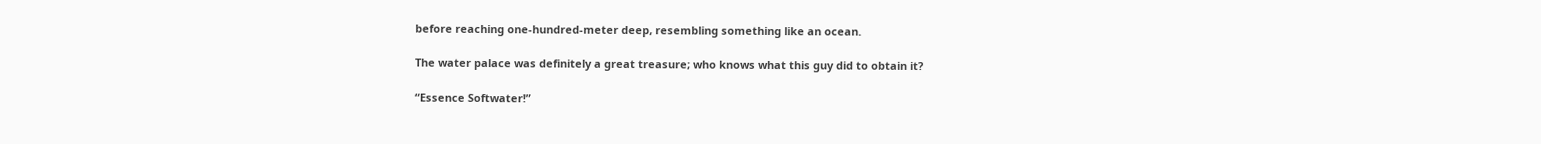before reaching one-hundred-meter deep, resembling something like an ocean.

The water palace was definitely a great treasure; who knows what this guy did to obtain it?

“Essence Softwater!”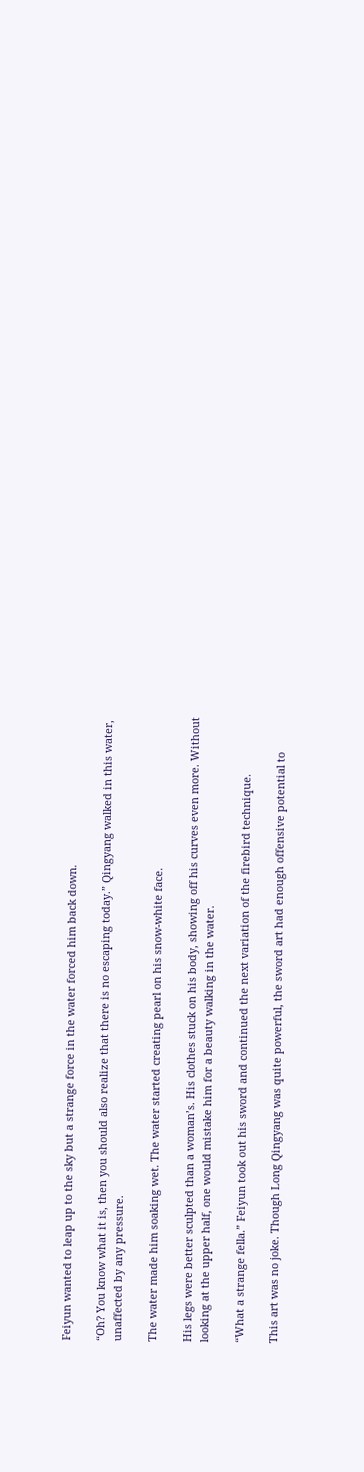Feiyun wanted to leap up to the sky but a strange force in the water forced him back down.

“Oh? You know what it is, then you should also realize that there is no escaping today.” Qingyang walked in this water, unaffected by any pressure.

The water made him soaking wet. The water started creating pearl on his snow-white face.

His legs were better sculpted than a woman’s. His clothes stuck on his body, showing off his curves even more. Without looking at the upper half, one would mistake him for a beauty walking in the water.

“What a strange fella.” Feiyun took out his sword and continued the next variation of the firebird technique.

This art was no joke. Though Long Qingyang was quite powerful, the sword art had enough offensive potential to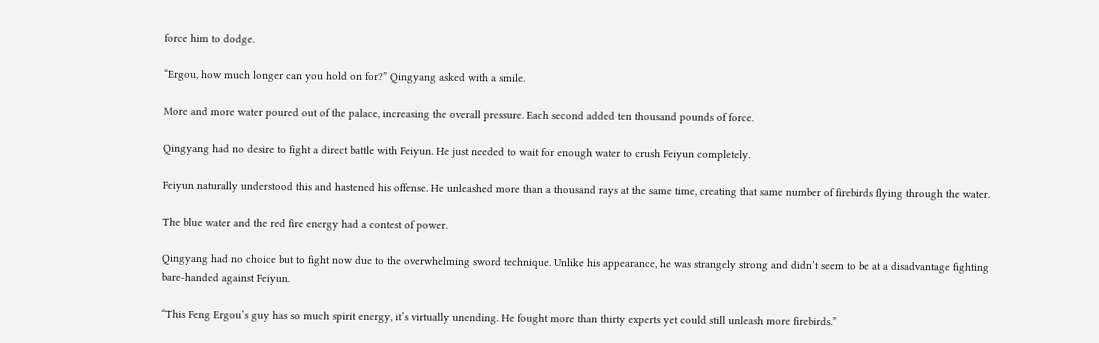force him to dodge.

“Ergou, how much longer can you hold on for?” Qingyang asked with a smile.

More and more water poured out of the palace, increasing the overall pressure. Each second added ten thousand pounds of force.

Qingyang had no desire to fight a direct battle with Feiyun. He just needed to wait for enough water to crush Feiyun completely.

Feiyun naturally understood this and hastened his offense. He unleashed more than a thousand rays at the same time, creating that same number of firebirds flying through the water.

The blue water and the red fire energy had a contest of power.

Qingyang had no choice but to fight now due to the overwhelming sword technique. Unlike his appearance, he was strangely strong and didn’t seem to be at a disadvantage fighting bare-handed against Feiyun.

“This Feng Ergou’s guy has so much spirit energy, it’s virtually unending. He fought more than thirty experts yet could still unleash more firebirds.”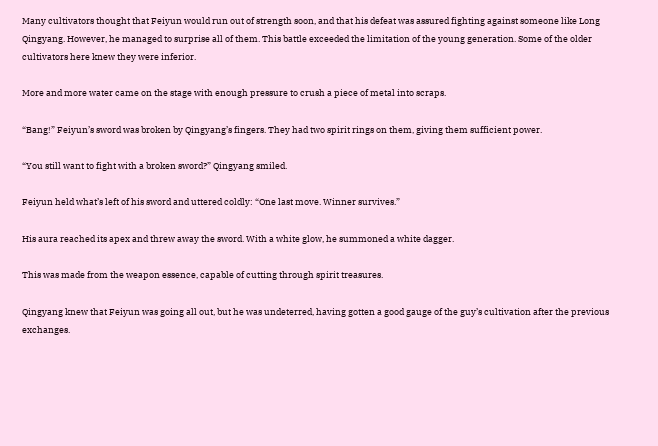Many cultivators thought that Feiyun would run out of strength soon, and that his defeat was assured fighting against someone like Long Qingyang. However, he managed to surprise all of them. This battle exceeded the limitation of the young generation. Some of the older cultivators here knew they were inferior.

More and more water came on the stage with enough pressure to crush a piece of metal into scraps.

“Bang!” Feiyun’s sword was broken by Qingyang’s fingers. They had two spirit rings on them, giving them sufficient power.

“You still want to fight with a broken sword?” Qingyang smiled.

Feiyun held what’s left of his sword and uttered coldly: “One last move. Winner survives.”

His aura reached its apex and threw away the sword. With a white glow, he summoned a white dagger.

This was made from the weapon essence, capable of cutting through spirit treasures.

Qingyang knew that Feiyun was going all out, but he was undeterred, having gotten a good gauge of the guy’s cultivation after the previous exchanges.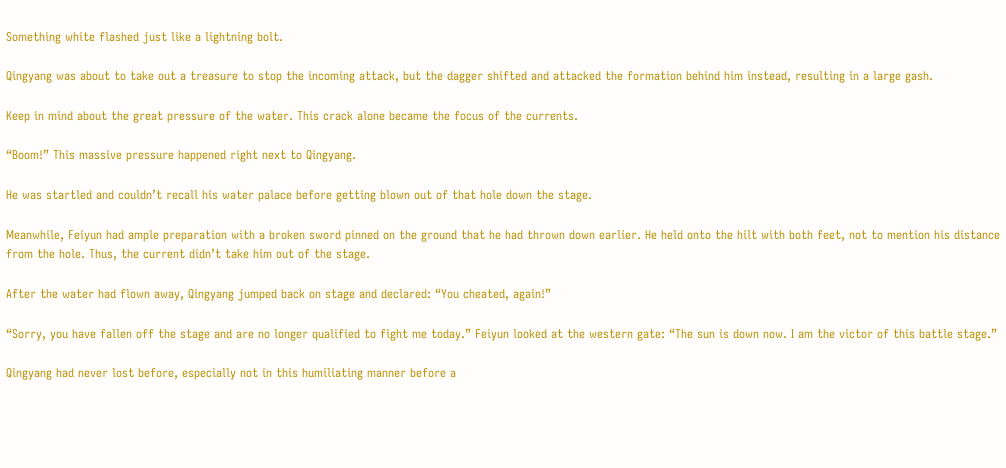Something white flashed just like a lightning bolt.

Qingyang was about to take out a treasure to stop the incoming attack, but the dagger shifted and attacked the formation behind him instead, resulting in a large gash.

Keep in mind about the great pressure of the water. This crack alone became the focus of the currents.

“Boom!” This massive pressure happened right next to Qingyang.

He was startled and couldn’t recall his water palace before getting blown out of that hole down the stage.

Meanwhile, Feiyun had ample preparation with a broken sword pinned on the ground that he had thrown down earlier. He held onto the hilt with both feet, not to mention his distance from the hole. Thus, the current didn’t take him out of the stage.

After the water had flown away, Qingyang jumped back on stage and declared: “You cheated, again!”

“Sorry, you have fallen off the stage and are no longer qualified to fight me today.” Feiyun looked at the western gate: “The sun is down now. I am the victor of this battle stage.”

Qingyang had never lost before, especially not in this humiliating manner before a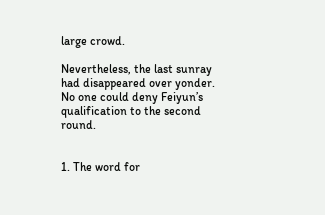large crowd.

Nevertheless, the last sunray had disappeared over yonder. No one could deny Feiyun’s qualification to the second round.


1. The word for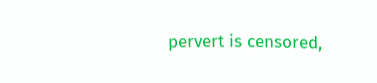pervert is censored,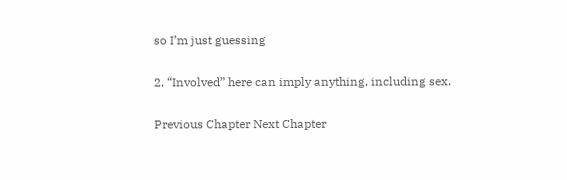so I’m just guessing

2. “Involved” here can imply anything, including sex.

Previous Chapter Next Chapter